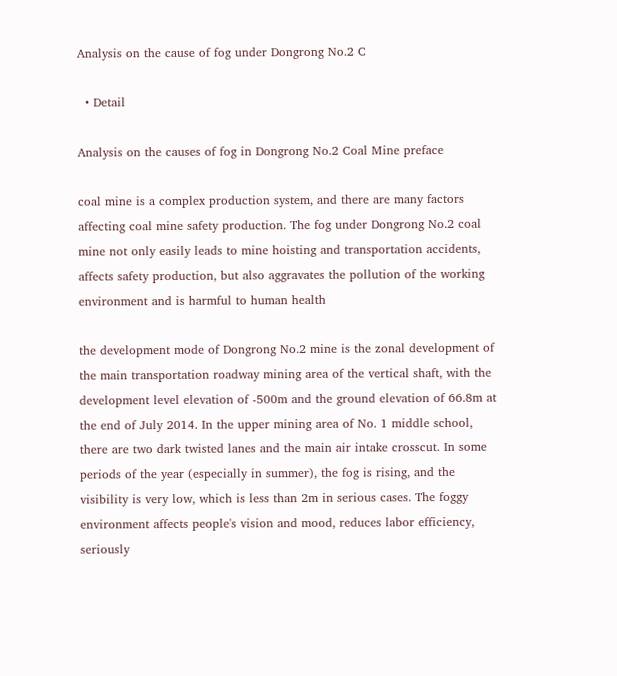Analysis on the cause of fog under Dongrong No.2 C

  • Detail

Analysis on the causes of fog in Dongrong No.2 Coal Mine preface

coal mine is a complex production system, and there are many factors affecting coal mine safety production. The fog under Dongrong No.2 coal mine not only easily leads to mine hoisting and transportation accidents, affects safety production, but also aggravates the pollution of the working environment and is harmful to human health

the development mode of Dongrong No.2 mine is the zonal development of the main transportation roadway mining area of the vertical shaft, with the development level elevation of -500m and the ground elevation of 66.8m at the end of July 2014. In the upper mining area of No. 1 middle school, there are two dark twisted lanes and the main air intake crosscut. In some periods of the year (especially in summer), the fog is rising, and the visibility is very low, which is less than 2m in serious cases. The foggy environment affects people's vision and mood, reduces labor efficiency, seriously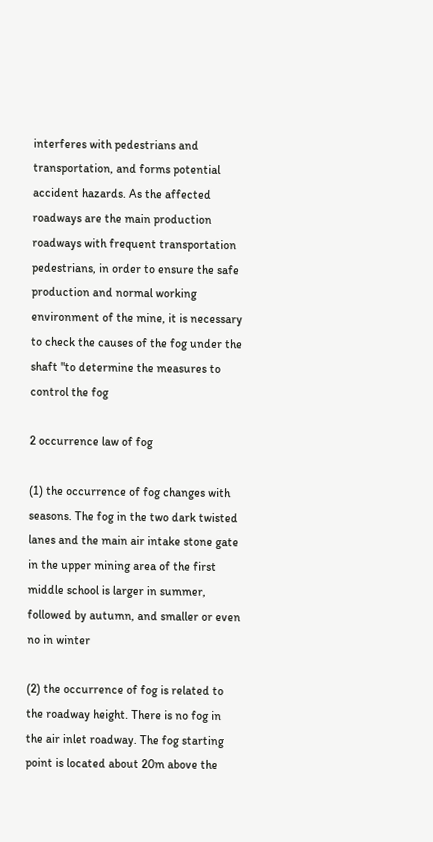interferes with pedestrians and transportation, and forms potential accident hazards. As the affected roadways are the main production roadways with frequent transportation pedestrians, in order to ensure the safe production and normal working environment of the mine, it is necessary to check the causes of the fog under the shaft "to determine the measures to control the fog

2 occurrence law of fog

(1) the occurrence of fog changes with seasons. The fog in the two dark twisted lanes and the main air intake stone gate in the upper mining area of the first middle school is larger in summer, followed by autumn, and smaller or even no in winter

(2) the occurrence of fog is related to the roadway height. There is no fog in the air inlet roadway. The fog starting point is located about 20m above the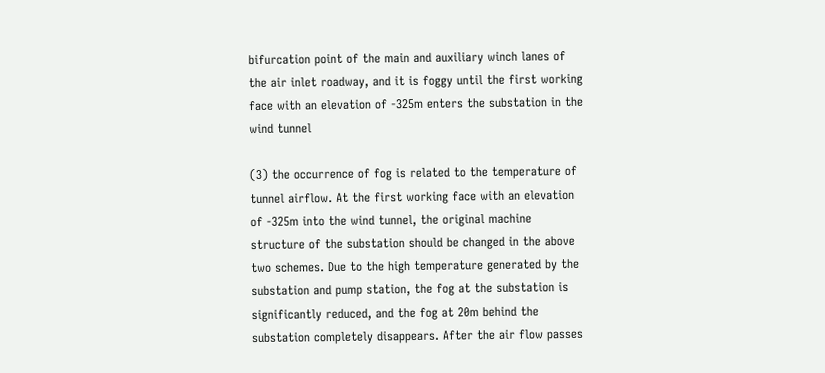bifurcation point of the main and auxiliary winch lanes of the air inlet roadway, and it is foggy until the first working face with an elevation of -325m enters the substation in the wind tunnel

(3) the occurrence of fog is related to the temperature of tunnel airflow. At the first working face with an elevation of -325m into the wind tunnel, the original machine structure of the substation should be changed in the above two schemes. Due to the high temperature generated by the substation and pump station, the fog at the substation is significantly reduced, and the fog at 20m behind the substation completely disappears. After the air flow passes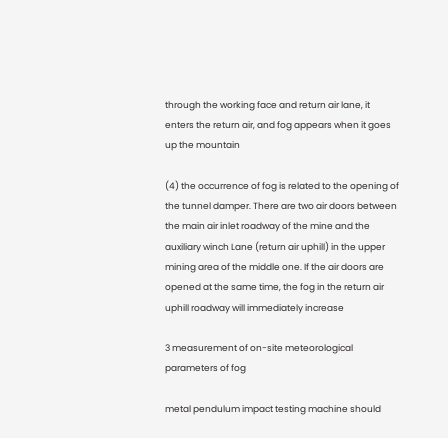through the working face and return air lane, it enters the return air, and fog appears when it goes up the mountain

(4) the occurrence of fog is related to the opening of the tunnel damper. There are two air doors between the main air inlet roadway of the mine and the auxiliary winch Lane (return air uphill) in the upper mining area of the middle one. If the air doors are opened at the same time, the fog in the return air uphill roadway will immediately increase

3 measurement of on-site meteorological parameters of fog

metal pendulum impact testing machine should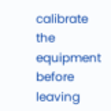calibrate the equipment before leaving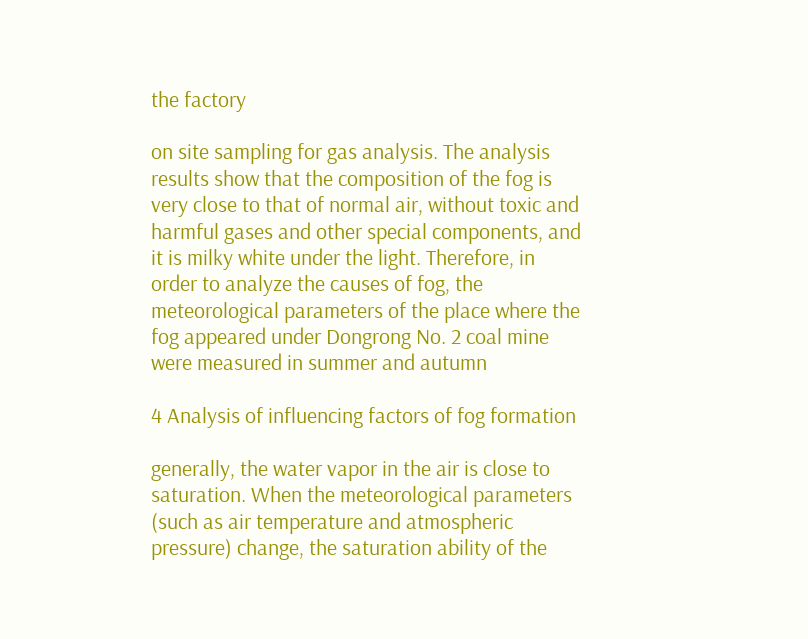the factory

on site sampling for gas analysis. The analysis results show that the composition of the fog is very close to that of normal air, without toxic and harmful gases and other special components, and it is milky white under the light. Therefore, in order to analyze the causes of fog, the meteorological parameters of the place where the fog appeared under Dongrong No. 2 coal mine were measured in summer and autumn

4 Analysis of influencing factors of fog formation

generally, the water vapor in the air is close to saturation. When the meteorological parameters (such as air temperature and atmospheric pressure) change, the saturation ability of the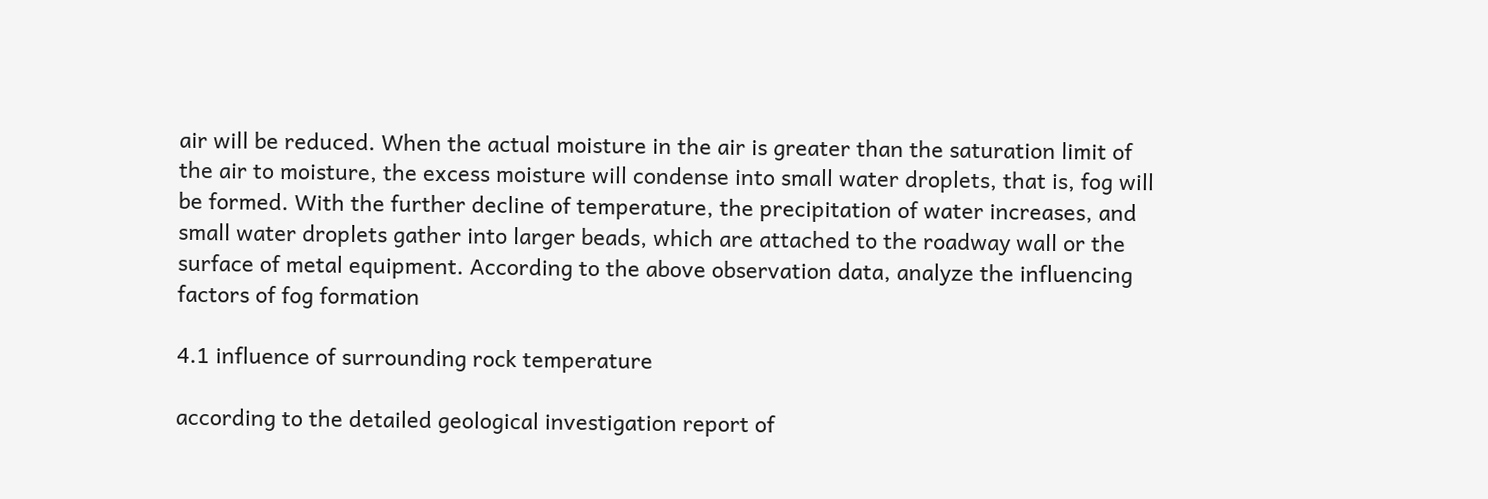air will be reduced. When the actual moisture in the air is greater than the saturation limit of the air to moisture, the excess moisture will condense into small water droplets, that is, fog will be formed. With the further decline of temperature, the precipitation of water increases, and small water droplets gather into larger beads, which are attached to the roadway wall or the surface of metal equipment. According to the above observation data, analyze the influencing factors of fog formation

4.1 influence of surrounding rock temperature

according to the detailed geological investigation report of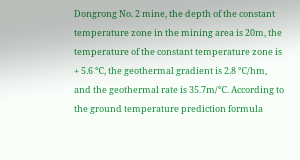Dongrong No. 2 mine, the depth of the constant temperature zone in the mining area is 20m, the temperature of the constant temperature zone is + 5.6 ℃, the geothermal gradient is 2.8 ℃/hm, and the geothermal rate is 35.7m/℃. According to the ground temperature prediction formula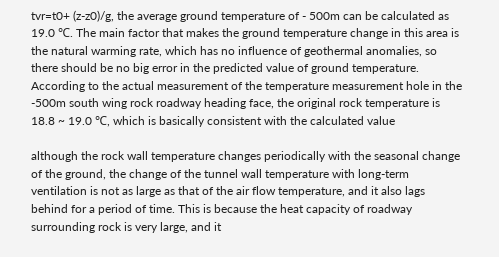tvr=t0+ (z-z0)/g, the average ground temperature of - 500m can be calculated as 19.0 ℃. The main factor that makes the ground temperature change in this area is the natural warming rate, which has no influence of geothermal anomalies, so there should be no big error in the predicted value of ground temperature. According to the actual measurement of the temperature measurement hole in the -500m south wing rock roadway heading face, the original rock temperature is 18.8 ~ 19.0 ℃, which is basically consistent with the calculated value

although the rock wall temperature changes periodically with the seasonal change of the ground, the change of the tunnel wall temperature with long-term ventilation is not as large as that of the air flow temperature, and it also lags behind for a period of time. This is because the heat capacity of roadway surrounding rock is very large, and it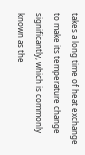takes a long time of heat exchange to make its temperature change significantly, which is commonly known as the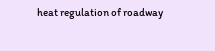heat regulation of roadway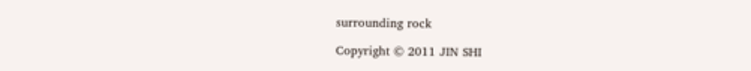surrounding rock

Copyright © 2011 JIN SHI